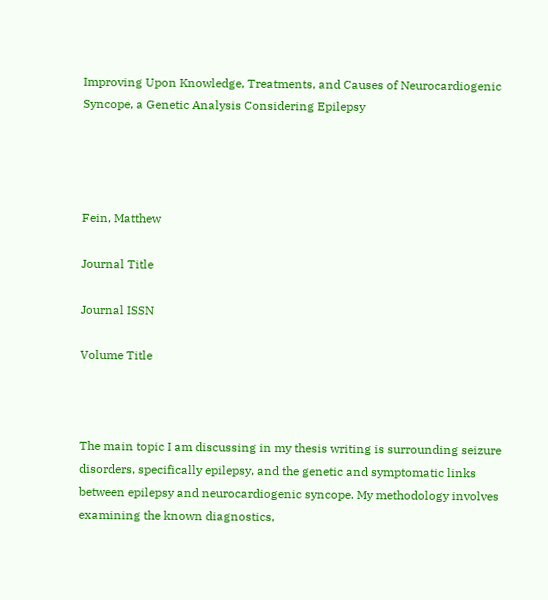Improving Upon Knowledge, Treatments, and Causes of Neurocardiogenic Syncope, a Genetic Analysis Considering Epilepsy




Fein, Matthew

Journal Title

Journal ISSN

Volume Title



The main topic I am discussing in my thesis writing is surrounding seizure disorders, specifically epilepsy, and the genetic and symptomatic links between epilepsy and neurocardiogenic syncope. My methodology involves examining the known diagnostics,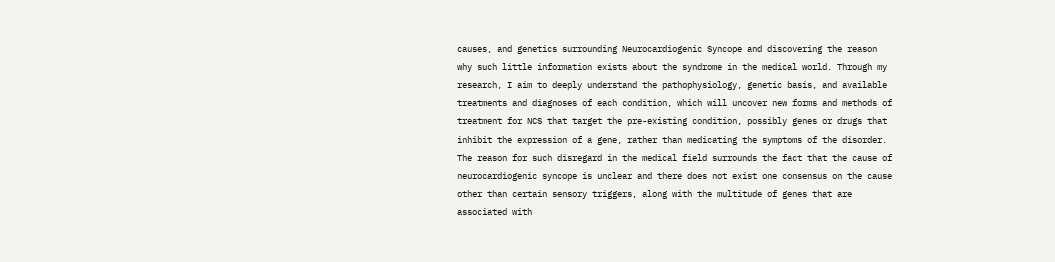causes, and genetics surrounding Neurocardiogenic Syncope and discovering the reason why such little information exists about the syndrome in the medical world. Through my research, I aim to deeply understand the pathophysiology, genetic basis, and available treatments and diagnoses of each condition, which will uncover new forms and methods of treatment for NCS that target the pre-existing condition, possibly genes or drugs that inhibit the expression of a gene, rather than medicating the symptoms of the disorder. The reason for such disregard in the medical field surrounds the fact that the cause of neurocardiogenic syncope is unclear and there does not exist one consensus on the cause other than certain sensory triggers, along with the multitude of genes that are associated with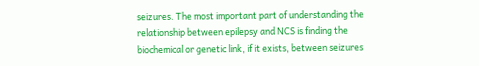seizures. The most important part of understanding the relationship between epilepsy and NCS is finding the biochemical or genetic link, if it exists, between seizures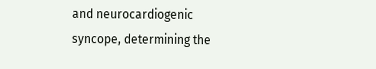and neurocardiogenic syncope, determining the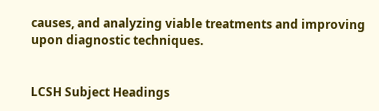causes, and analyzing viable treatments and improving upon diagnostic techniques.


LCSH Subject Headings